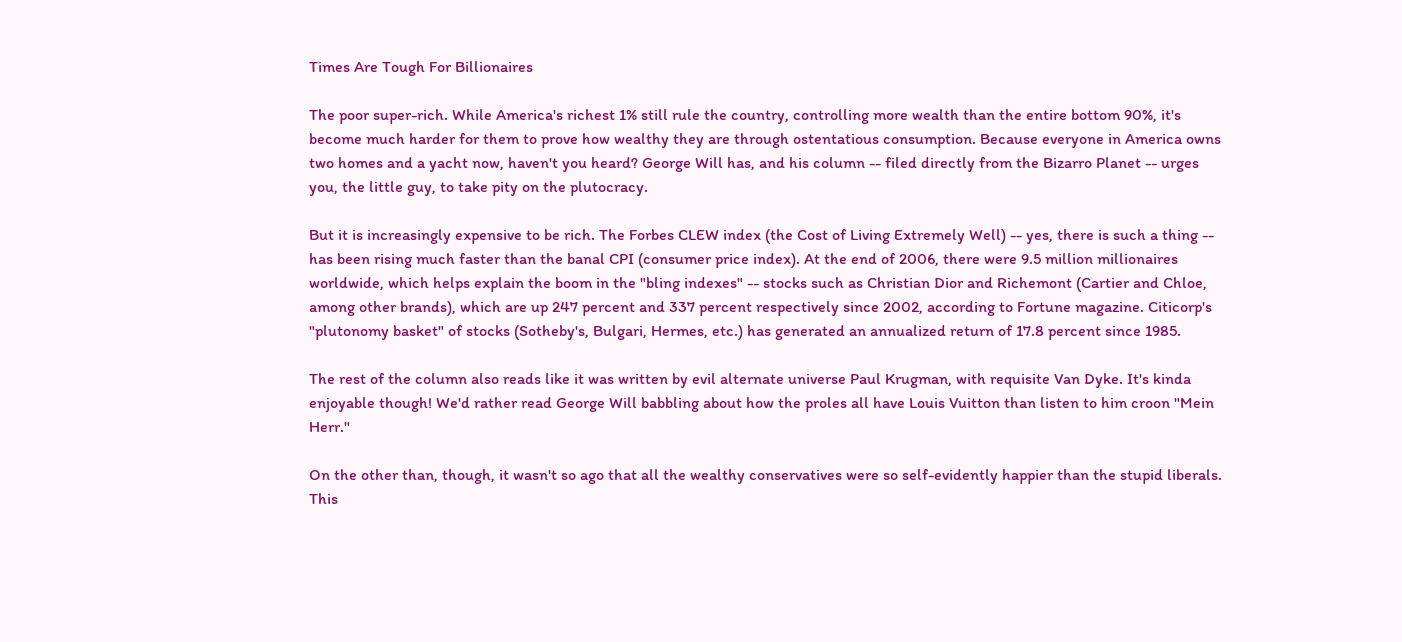Times Are Tough For Billionaires

The poor super-rich. While America's richest 1% still rule the country, controlling more wealth than the entire bottom 90%, it's become much harder for them to prove how wealthy they are through ostentatious consumption. Because everyone in America owns two homes and a yacht now, haven't you heard? George Will has, and his column -- filed directly from the Bizarro Planet -- urges you, the little guy, to take pity on the plutocracy.

But it is increasingly expensive to be rich. The Forbes CLEW index (the Cost of Living Extremely Well) -- yes, there is such a thing -- has been rising much faster than the banal CPI (consumer price index). At the end of 2006, there were 9.5 million millionaires worldwide, which helps explain the boom in the "bling indexes" -- stocks such as Christian Dior and Richemont (Cartier and Chloe, among other brands), which are up 247 percent and 337 percent respectively since 2002, according to Fortune magazine. Citicorp's "plutonomy basket" of stocks (Sotheby's, Bulgari, Hermes, etc.) has generated an annualized return of 17.8 percent since 1985.

The rest of the column also reads like it was written by evil alternate universe Paul Krugman, with requisite Van Dyke. It's kinda enjoyable though! We'd rather read George Will babbling about how the proles all have Louis Vuitton than listen to him croon "Mein Herr."

On the other than, though, it wasn't so ago that all the wealthy conservatives were so self-evidently happier than the stupid liberals. This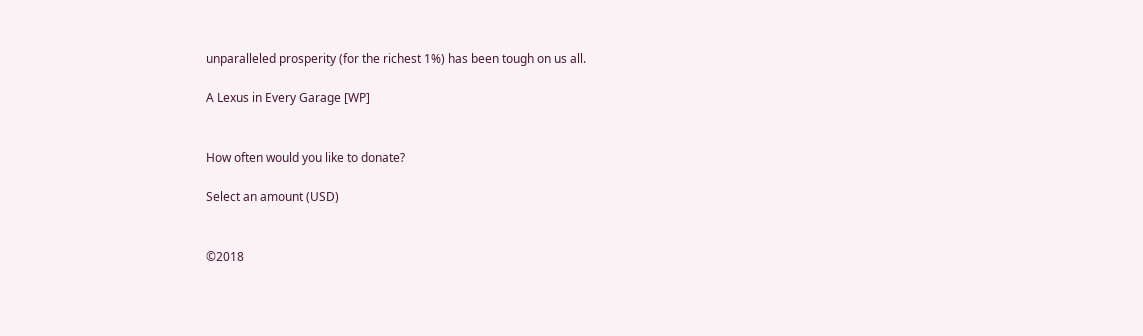unparalleled prosperity (for the richest 1%) has been tough on us all.

A Lexus in Every Garage [WP]


How often would you like to donate?

Select an amount (USD)


©2018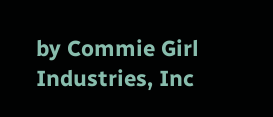by Commie Girl Industries, Inc